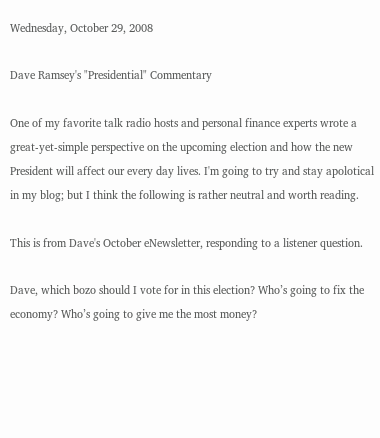Wednesday, October 29, 2008

Dave Ramsey's "Presidential" Commentary

One of my favorite talk radio hosts and personal finance experts wrote a great-yet-simple perspective on the upcoming election and how the new President will affect our every day lives. I'm going to try and stay apolotical in my blog; but I think the following is rather neutral and worth reading.

This is from Dave's October eNewsletter, responding to a listener question.

Dave, which bozo should I vote for in this election? Who’s going to fix the economy? Who’s going to give me the most money?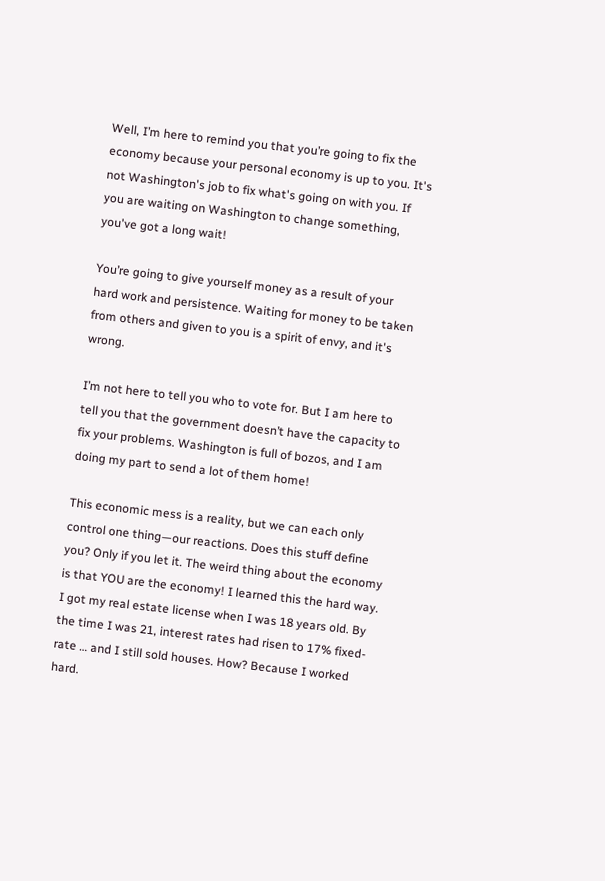Well, I’m here to remind you that you’re going to fix the economy because your personal economy is up to you. It's not Washington's job to fix what's going on with you. If you are waiting on Washington to change something, you've got a long wait!

You’re going to give yourself money as a result of your hard work and persistence. Waiting for money to be taken from others and given to you is a spirit of envy, and it's wrong.

I’m not here to tell you who to vote for. But I am here to tell you that the government doesn’t have the capacity to fix your problems. Washington is full of bozos, and I am doing my part to send a lot of them home!

This economic mess is a reality, but we can each only control one thing—our reactions. Does this stuff define you? Only if you let it. The weird thing about the economy is that YOU are the economy! I learned this the hard way. I got my real estate license when I was 18 years old. By the time I was 21, interest rates had risen to 17% fixed-rate … and I still sold houses. How? Because I worked hard.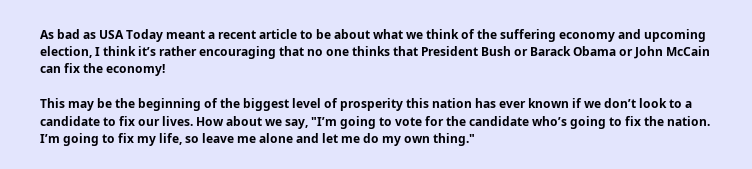As bad as USA Today meant a recent article to be about what we think of the suffering economy and upcoming election, I think it’s rather encouraging that no one thinks that President Bush or Barack Obama or John McCain can fix the economy!

This may be the beginning of the biggest level of prosperity this nation has ever known if we don’t look to a candidate to fix our lives. How about we say, "I’m going to vote for the candidate who’s going to fix the nation. I’m going to fix my life, so leave me alone and let me do my own thing."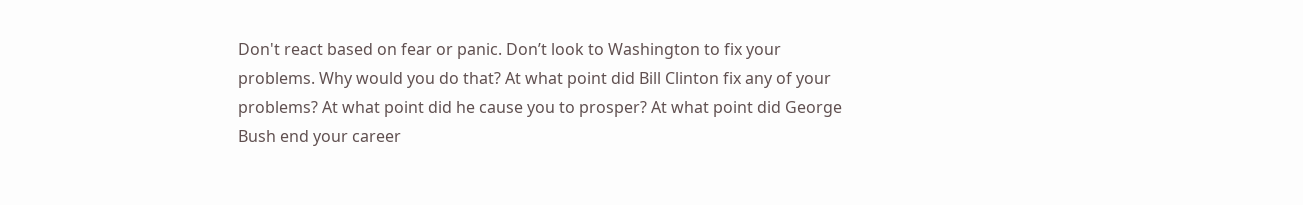Don't react based on fear or panic. Don’t look to Washington to fix your problems. Why would you do that? At what point did Bill Clinton fix any of your problems? At what point did he cause you to prosper? At what point did George Bush end your career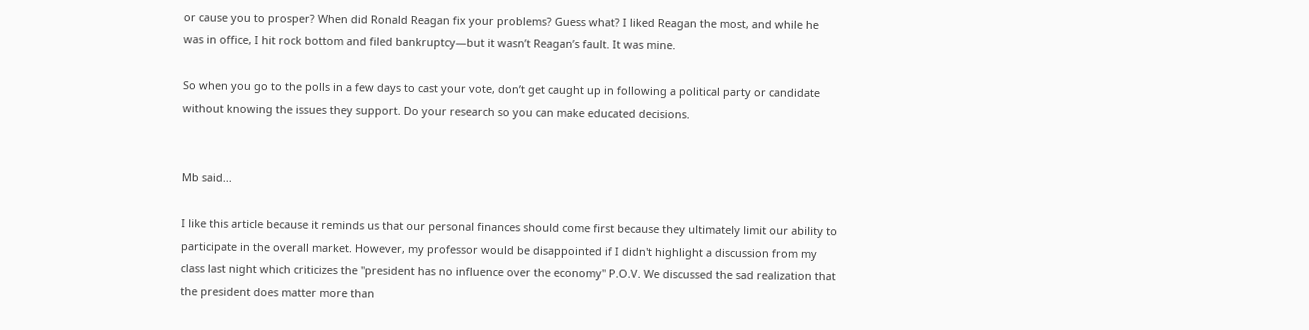or cause you to prosper? When did Ronald Reagan fix your problems? Guess what? I liked Reagan the most, and while he was in office, I hit rock bottom and filed bankruptcy—but it wasn’t Reagan’s fault. It was mine.

So when you go to the polls in a few days to cast your vote, don’t get caught up in following a political party or candidate without knowing the issues they support. Do your research so you can make educated decisions.


Mb said...

I like this article because it reminds us that our personal finances should come first because they ultimately limit our ability to participate in the overall market. However, my professor would be disappointed if I didn't highlight a discussion from my class last night which criticizes the "president has no influence over the economy" P.O.V. We discussed the sad realization that the president does matter more than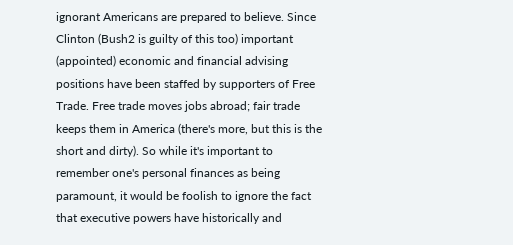ignorant Americans are prepared to believe. Since Clinton (Bush2 is guilty of this too) important (appointed) economic and financial advising positions have been staffed by supporters of Free Trade. Free trade moves jobs abroad; fair trade keeps them in America (there's more, but this is the short and dirty). So while it's important to remember one's personal finances as being paramount, it would be foolish to ignore the fact that executive powers have historically and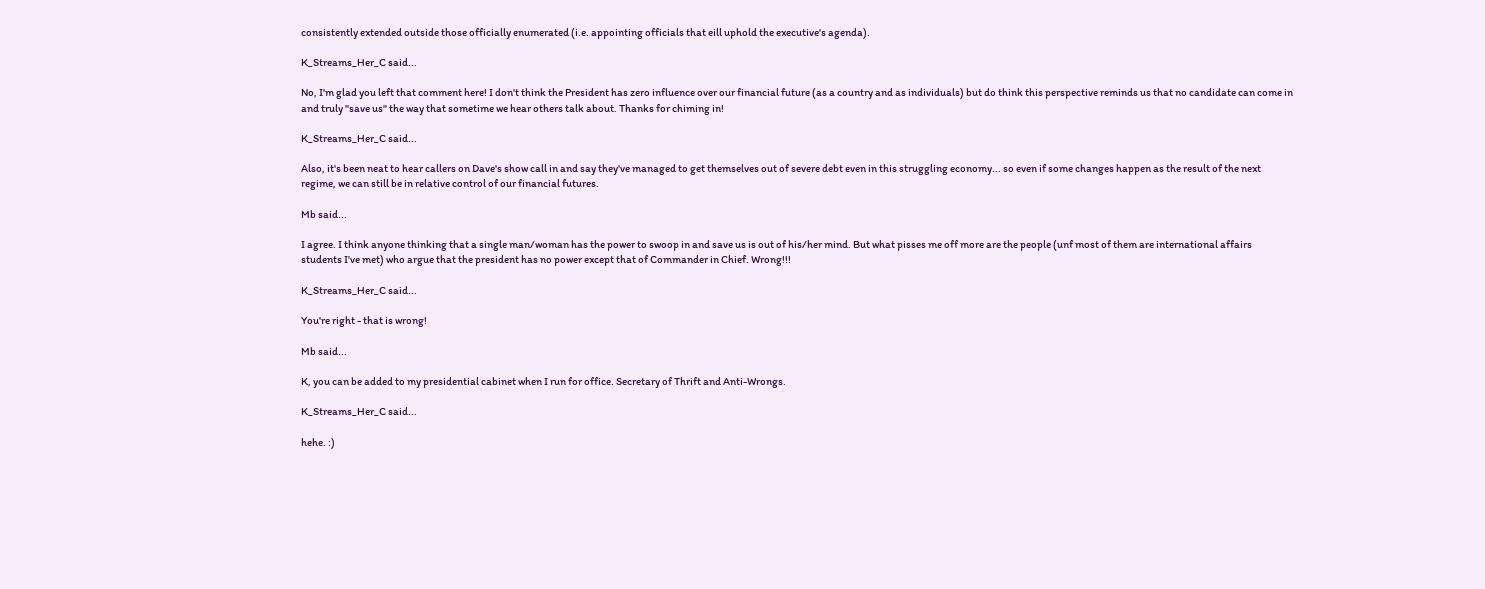consistently extended outside those officially enumerated (i.e. appointing officials that eill uphold the executive's agenda).

K_Streams_Her_C said...

No, I'm glad you left that comment here! I don't think the President has zero influence over our financial future (as a country and as individuals) but do think this perspective reminds us that no candidate can come in and truly "save us" the way that sometime we hear others talk about. Thanks for chiming in!

K_Streams_Her_C said...

Also, it's been neat to hear callers on Dave's show call in and say they've managed to get themselves out of severe debt even in this struggling economy... so even if some changes happen as the result of the next regime, we can still be in relative control of our financial futures.

Mb said...

I agree. I think anyone thinking that a single man/woman has the power to swoop in and save us is out of his/her mind. But what pisses me off more are the people (unf most of them are international affairs students I've met) who argue that the president has no power except that of Commander in Chief. Wrong!!!

K_Streams_Her_C said...

You're right - that is wrong!

Mb said...

K, you can be added to my presidential cabinet when I run for office. Secretary of Thrift and Anti-Wrongs.

K_Streams_Her_C said...

hehe. :)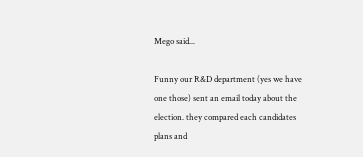Mego said...

Funny our R&D department (yes we have one those) sent an email today about the election. they compared each candidates plans and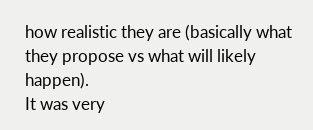how realistic they are (basically what they propose vs what will likely happen).
It was very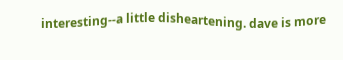interesting--a little disheartening. dave is more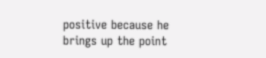positive because he brings up the point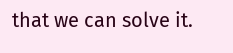that we can solve it.